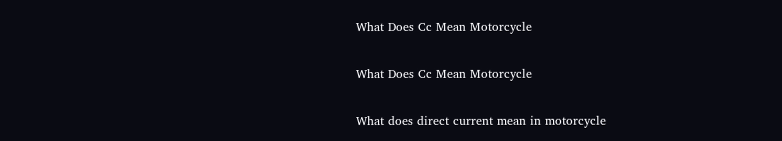What Does Cc Mean Motorcycle

What Does Cc Mean Motorcycle

What does direct current mean in motorcycle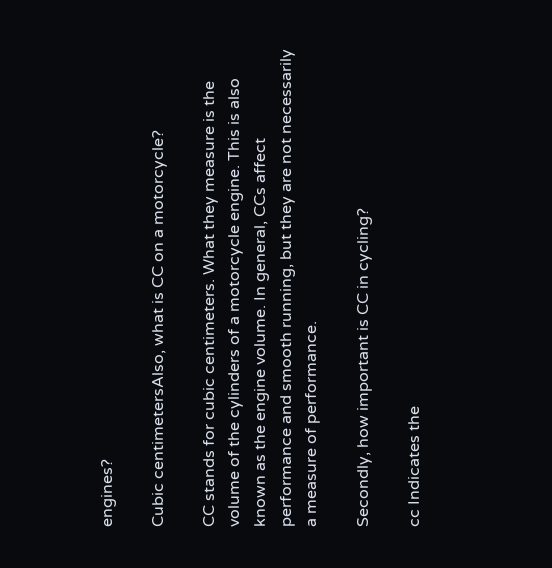engines?

Cubic centimetersAlso, what is CC on a motorcycle?

CC stands for cubic centimeters. What they measure is the volume of the cylinders of a motorcycle engine. This is also known as the engine volume. In general, CCs affect performance and smooth running, but they are not necessarily a measure of performance.

Secondly, how important is CC in cycling?

cc Indicates the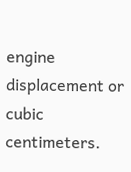engine displacement or cubic centimeters.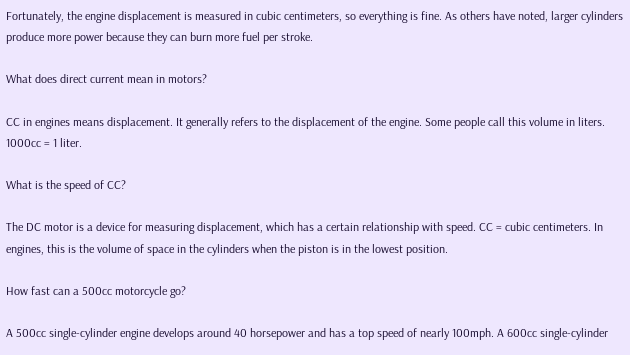Fortunately, the engine displacement is measured in cubic centimeters, so everything is fine. As others have noted, larger cylinders produce more power because they can burn more fuel per stroke.

What does direct current mean in motors?

CC in engines means displacement. It generally refers to the displacement of the engine. Some people call this volume in liters. 1000cc = 1 liter.

What is the speed of CC?

The DC motor is a device for measuring displacement, which has a certain relationship with speed. CC = cubic centimeters. In engines, this is the volume of space in the cylinders when the piston is in the lowest position.

How fast can a 500cc motorcycle go?

A 500cc single-cylinder engine develops around 40 horsepower and has a top speed of nearly 100mph. A 600cc single-cylinder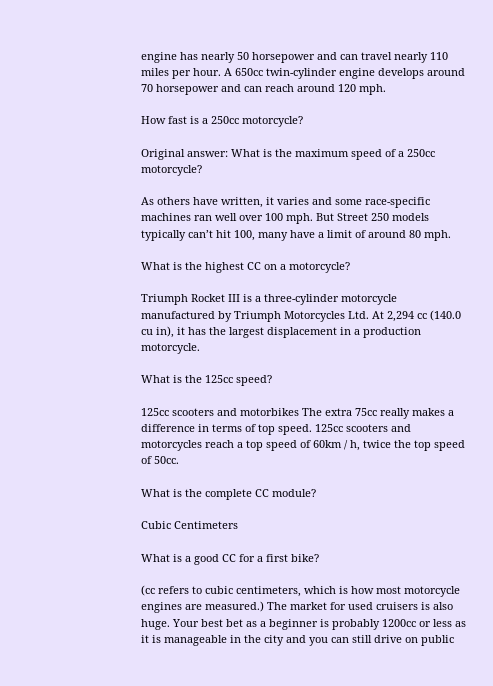engine has nearly 50 horsepower and can travel nearly 110 miles per hour. A 650cc twin-cylinder engine develops around 70 horsepower and can reach around 120 mph.

How fast is a 250cc motorcycle?

Original answer: What is the maximum speed of a 250cc motorcycle?

As others have written, it varies and some race-specific machines ran well over 100 mph. But Street 250 models typically can’t hit 100, many have a limit of around 80 mph.

What is the highest CC on a motorcycle?

Triumph Rocket III is a three-cylinder motorcycle manufactured by Triumph Motorcycles Ltd. At 2,294 cc (140.0 cu in), it has the largest displacement in a production motorcycle.

What is the 125cc speed?

125cc scooters and motorbikes The extra 75cc really makes a difference in terms of top speed. 125cc scooters and motorcycles reach a top speed of 60km / h, twice the top speed of 50cc.

What is the complete CC module?

Cubic Centimeters

What is a good CC for a first bike?

(cc refers to cubic centimeters, which is how most motorcycle engines are measured.) The market for used cruisers is also huge. Your best bet as a beginner is probably 1200cc or less as it is manageable in the city and you can still drive on public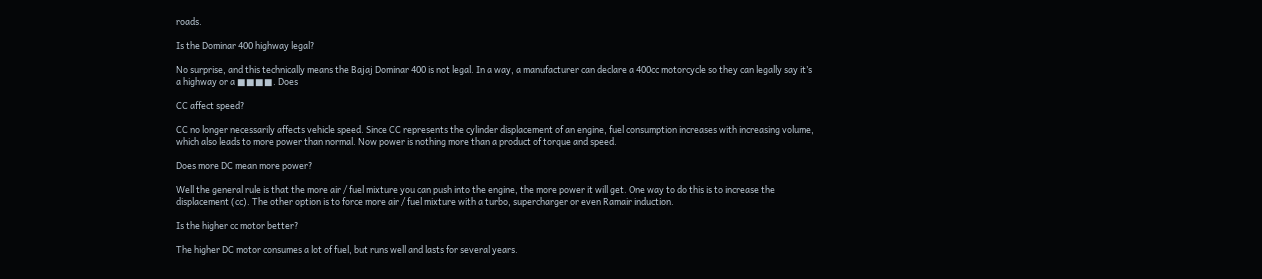roads.

Is the Dominar 400 highway legal?

No surprise, and this technically means the Bajaj Dominar 400 is not legal. In a way, a manufacturer can declare a 400cc motorcycle so they can legally say it’s a highway or a ■■■■. Does

CC affect speed?

CC no longer necessarily affects vehicle speed. Since CC represents the cylinder displacement of an engine, fuel consumption increases with increasing volume, which also leads to more power than normal. Now power is nothing more than a product of torque and speed.

Does more DC mean more power?

Well the general rule is that the more air / fuel mixture you can push into the engine, the more power it will get. One way to do this is to increase the displacement (cc). The other option is to force more air / fuel mixture with a turbo, supercharger or even Ramair induction.

Is the higher cc motor better?

The higher DC motor consumes a lot of fuel, but runs well and lasts for several years.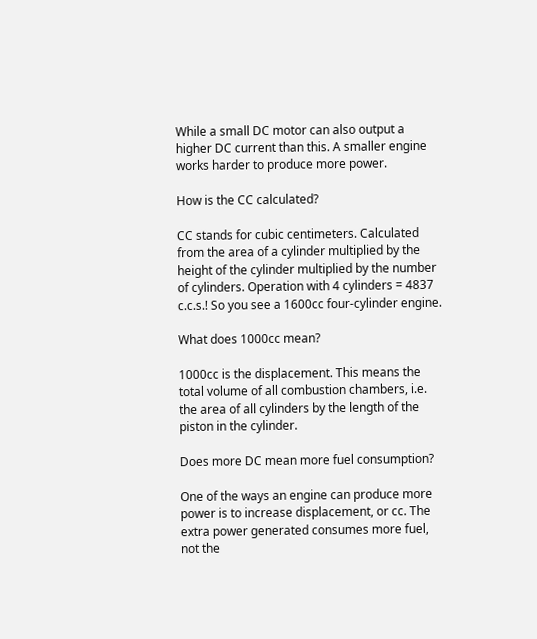While a small DC motor can also output a higher DC current than this. A smaller engine works harder to produce more power.

How is the CC calculated?

CC stands for cubic centimeters. Calculated from the area of a cylinder multiplied by the height of the cylinder multiplied by the number of cylinders. Operation with 4 cylinders = 4837 c.c.s.! So you see a 1600cc four-cylinder engine.

What does 1000cc mean?

1000cc is the displacement. This means the total volume of all combustion chambers, i.e. the area of all cylinders by the length of the piston in the cylinder.

Does more DC mean more fuel consumption?

One of the ways an engine can produce more power is to increase displacement, or cc. The extra power generated consumes more fuel, not the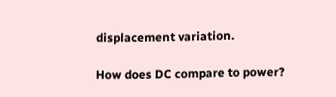displacement variation.

How does DC compare to power?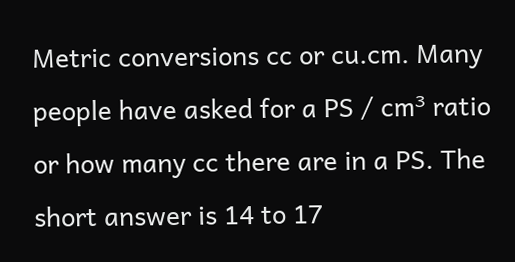Metric conversions cc or cu.cm. Many people have asked for a PS / cm³ ratio or how many cc there are in a PS. The short answer is 14 to 17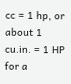cc = 1 hp, or about 1 cu.in. = 1 HP for a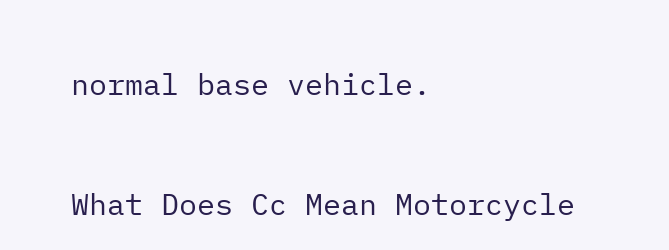normal base vehicle.

What Does Cc Mean Motorcycle